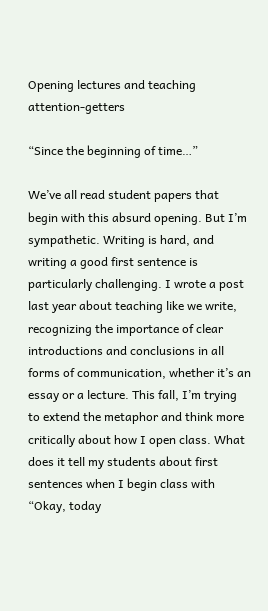Opening lectures and teaching attention-getters

“Since the beginning of time…”

We’ve all read student papers that begin with this absurd opening. But I’m sympathetic. Writing is hard, and writing a good first sentence is particularly challenging. I wrote a post last year about teaching like we write, recognizing the importance of clear introductions and conclusions in all forms of communication, whether it’s an essay or a lecture. This fall, I’m trying to extend the metaphor and think more critically about how I open class. What does it tell my students about first sentences when I begin class with “Okay, today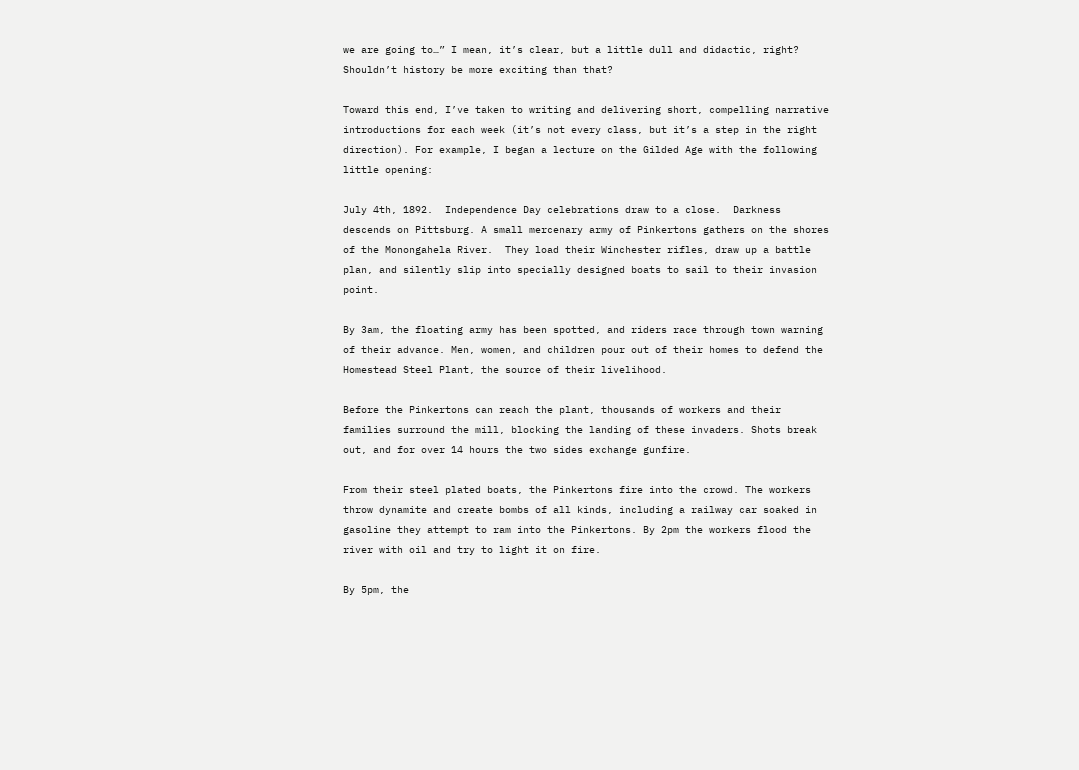we are going to…” I mean, it’s clear, but a little dull and didactic, right? Shouldn’t history be more exciting than that?

Toward this end, I’ve taken to writing and delivering short, compelling narrative introductions for each week (it’s not every class, but it’s a step in the right direction). For example, I began a lecture on the Gilded Age with the following little opening:

July 4th, 1892.  Independence Day celebrations draw to a close.  Darkness descends on Pittsburg. A small mercenary army of Pinkertons gathers on the shores of the Monongahela River.  They load their Winchester rifles, draw up a battle plan, and silently slip into specially designed boats to sail to their invasion point.

By 3am, the floating army has been spotted, and riders race through town warning of their advance. Men, women, and children pour out of their homes to defend the Homestead Steel Plant, the source of their livelihood.

Before the Pinkertons can reach the plant, thousands of workers and their families surround the mill, blocking the landing of these invaders. Shots break out, and for over 14 hours the two sides exchange gunfire.

From their steel plated boats, the Pinkertons fire into the crowd. The workers throw dynamite and create bombs of all kinds, including a railway car soaked in gasoline they attempt to ram into the Pinkertons. By 2pm the workers flood the river with oil and try to light it on fire.

By 5pm, the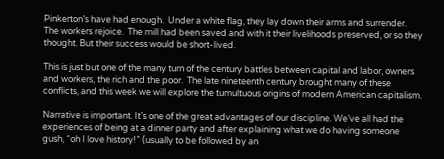Pinkerton’s have had enough.  Under a white flag, they lay down their arms and surrender.  The workers rejoice.  The mill had been saved and with it their livelihoods preserved, or so they thought. But their success would be short-lived.

This is just but one of the many turn of the century battles between capital and labor, owners and workers, the rich and the poor.  The late nineteenth century brought many of these conflicts, and this week we will explore the tumultuous origins of modern American capitalism.

Narrative is important. It’s one of the great advantages of our discipline. We’ve all had the experiences of being at a dinner party and after explaining what we do having someone gush, “oh I love history!” (usually to be followed by an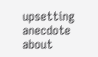upsetting anecdote about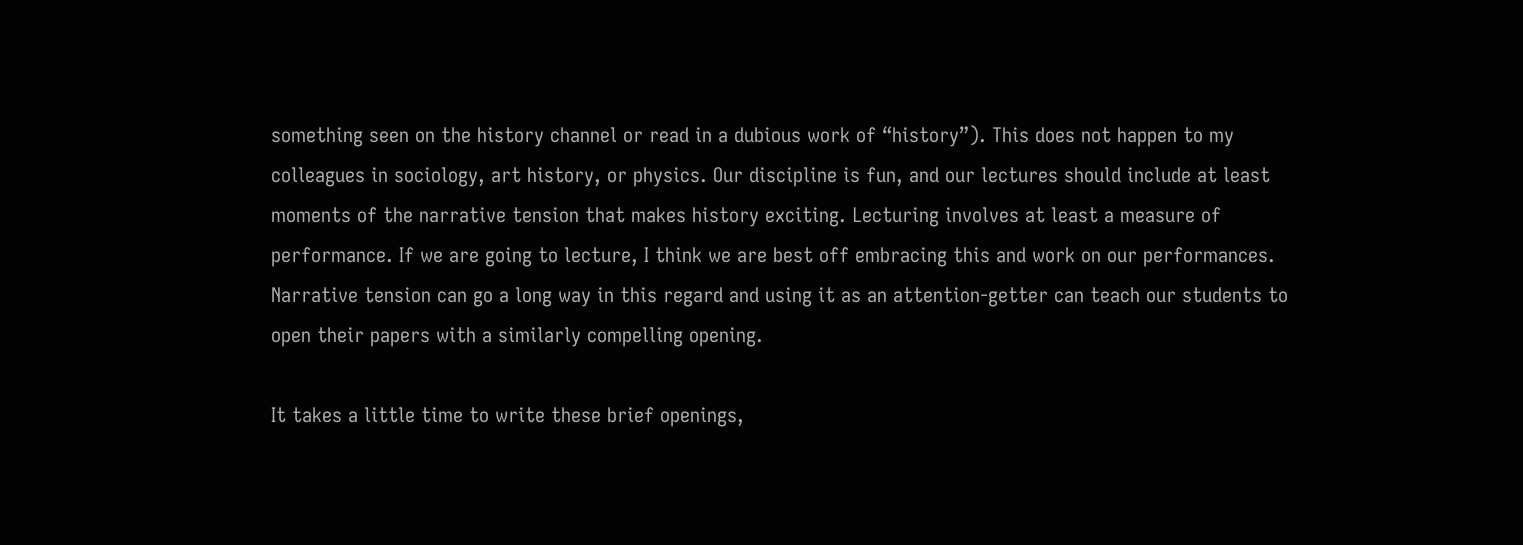something seen on the history channel or read in a dubious work of “history”). This does not happen to my colleagues in sociology, art history, or physics. Our discipline is fun, and our lectures should include at least moments of the narrative tension that makes history exciting. Lecturing involves at least a measure of performance. If we are going to lecture, I think we are best off embracing this and work on our performances. Narrative tension can go a long way in this regard and using it as an attention-getter can teach our students to open their papers with a similarly compelling opening.

It takes a little time to write these brief openings,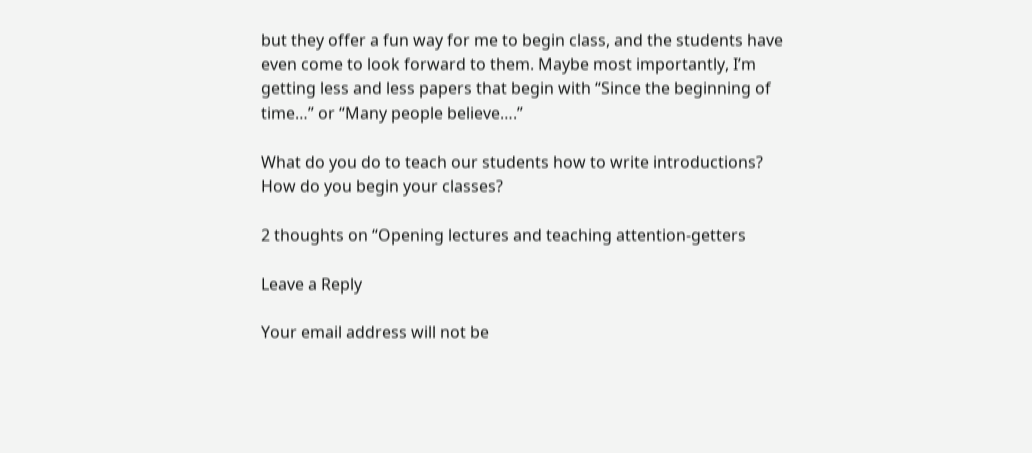but they offer a fun way for me to begin class, and the students have even come to look forward to them. Maybe most importantly, I’m getting less and less papers that begin with “Since the beginning of time…” or “Many people believe….”

What do you do to teach our students how to write introductions? How do you begin your classes?

2 thoughts on “Opening lectures and teaching attention-getters

Leave a Reply

Your email address will not be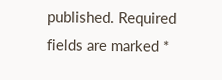published. Required fields are marked *